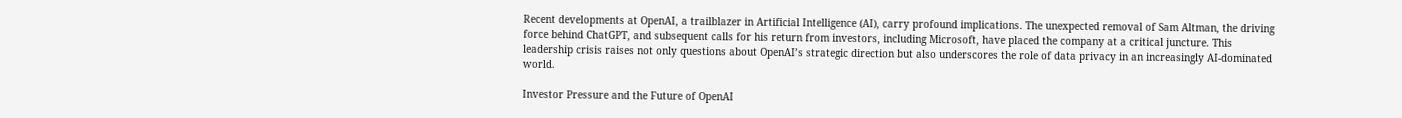Recent developments at OpenAI, a trailblazer in Artificial Intelligence (AI), carry profound implications. The unexpected removal of Sam Altman, the driving force behind ChatGPT, and subsequent calls for his return from investors, including Microsoft, have placed the company at a critical juncture. This leadership crisis raises not only questions about OpenAI’s strategic direction but also underscores the role of data privacy in an increasingly AI-dominated world.

Investor Pressure and the Future of OpenAI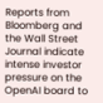Reports from Bloomberg and the Wall Street Journal indicate intense investor pressure on the OpenAI board to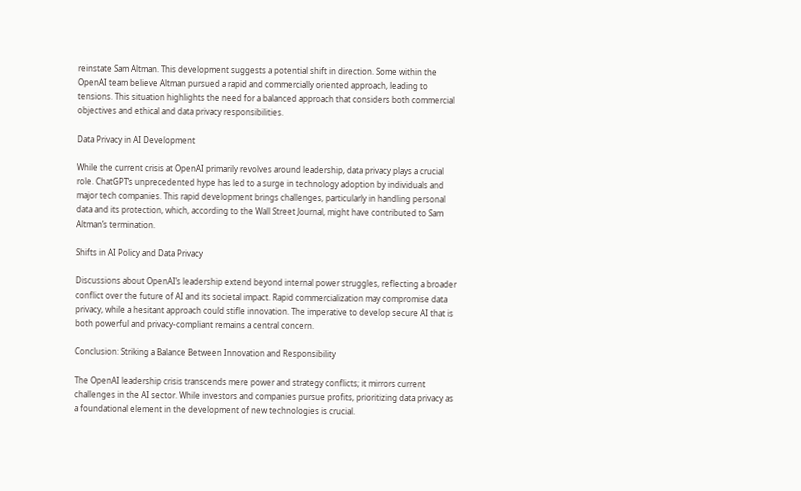reinstate Sam Altman. This development suggests a potential shift in direction. Some within the OpenAI team believe Altman pursued a rapid and commercially oriented approach, leading to tensions. This situation highlights the need for a balanced approach that considers both commercial objectives and ethical and data privacy responsibilities.

Data Privacy in AI Development

While the current crisis at OpenAI primarily revolves around leadership, data privacy plays a crucial role. ChatGPT’s unprecedented hype has led to a surge in technology adoption by individuals and major tech companies. This rapid development brings challenges, particularly in handling personal data and its protection, which, according to the Wall Street Journal, might have contributed to Sam Altman’s termination.

Shifts in AI Policy and Data Privacy

Discussions about OpenAI’s leadership extend beyond internal power struggles, reflecting a broader conflict over the future of AI and its societal impact. Rapid commercialization may compromise data privacy, while a hesitant approach could stifle innovation. The imperative to develop secure AI that is both powerful and privacy-compliant remains a central concern.

Conclusion: Striking a Balance Between Innovation and Responsibility

The OpenAI leadership crisis transcends mere power and strategy conflicts; it mirrors current challenges in the AI sector. While investors and companies pursue profits, prioritizing data privacy as a foundational element in the development of new technologies is crucial.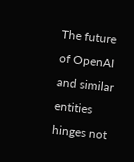The future of OpenAI and similar entities hinges not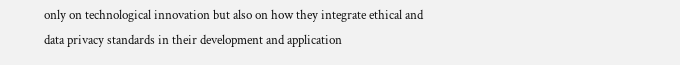only on technological innovation but also on how they integrate ethical and data privacy standards in their development and application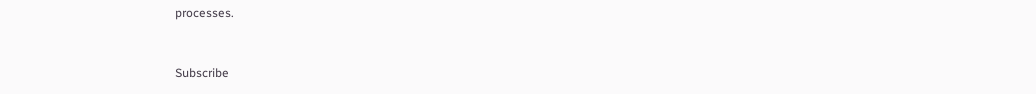processes.


Subscribe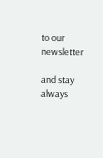to our newsletter

and stay always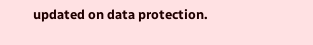updated on data protection.